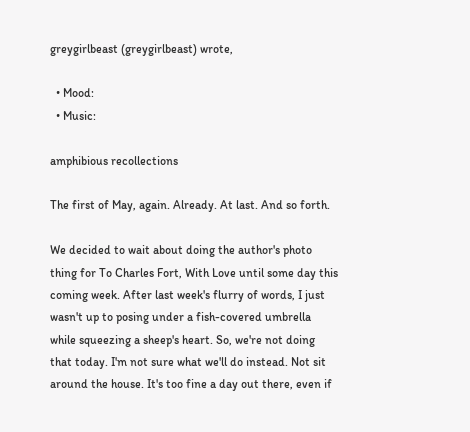greygirlbeast (greygirlbeast) wrote,

  • Mood:
  • Music:

amphibious recollections

The first of May, again. Already. At last. And so forth.

We decided to wait about doing the author's photo thing for To Charles Fort, With Love until some day this coming week. After last week's flurry of words, I just wasn't up to posing under a fish-covered umbrella while squeezing a sheep's heart. So, we're not doing that today. I'm not sure what we'll do instead. Not sit around the house. It's too fine a day out there, even if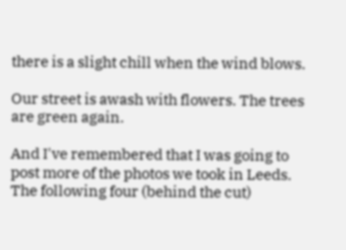there is a slight chill when the wind blows.

Our street is awash with flowers. The trees are green again.

And I've remembered that I was going to post more of the photos we took in Leeds. The following four (behind the cut)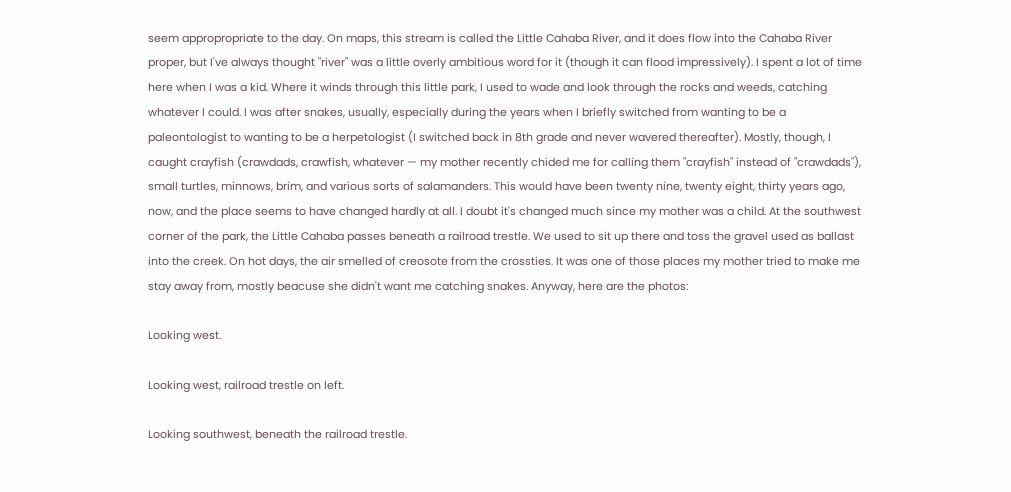seem appropropriate to the day. On maps, this stream is called the Little Cahaba River, and it does flow into the Cahaba River proper, but I've always thought "river" was a little overly ambitious word for it (though it can flood impressively). I spent a lot of time here when I was a kid. Where it winds through this little park, I used to wade and look through the rocks and weeds, catching whatever I could. I was after snakes, usually, especially during the years when I briefly switched from wanting to be a paleontologist to wanting to be a herpetologist (I switched back in 8th grade and never wavered thereafter). Mostly, though, I caught crayfish (crawdads, crawfish, whatever — my mother recently chided me for calling them "crayfish" instead of "crawdads"), small turtles, minnows, brim, and various sorts of salamanders. This would have been twenty nine, twenty eight, thirty years ago, now, and the place seems to have changed hardly at all. I doubt it's changed much since my mother was a child. At the southwest corner of the park, the Little Cahaba passes beneath a railroad trestle. We used to sit up there and toss the gravel used as ballast into the creek. On hot days, the air smelled of creosote from the crossties. It was one of those places my mother tried to make me stay away from, mostly beacuse she didn't want me catching snakes. Anyway, here are the photos:

Looking west.

Looking west, railroad trestle on left.

Looking southwest, beneath the railroad trestle.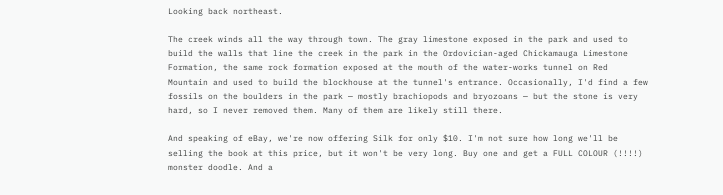Looking back northeast.

The creek winds all the way through town. The gray limestone exposed in the park and used to build the walls that line the creek in the park in the Ordovician-aged Chickamauga Limestone Formation, the same rock formation exposed at the mouth of the water-works tunnel on Red Mountain and used to build the blockhouse at the tunnel's entrance. Occasionally, I'd find a few fossils on the boulders in the park — mostly brachiopods and bryozoans — but the stone is very hard, so I never removed them. Many of them are likely still there.

And speaking of eBay, we're now offering Silk for only $10. I'm not sure how long we'll be selling the book at this price, but it won't be very long. Buy one and get a FULL COLOUR (!!!!) monster doodle. And a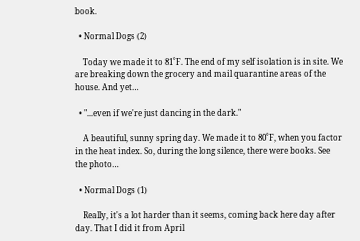book.

  • Normal Dogs (2)

    Today we made it to 81˚F. The end of my self isolation is in site. We are breaking down the grocery and mail quarantine areas of the house. And yet…

  • "...even if we're just dancing in the dark."

    A beautiful, sunny spring day. We made it to 80˚F, when you factor in the heat index. So, during the long silence, there were books. See the photo…

  • Normal Dogs (1)

    Really, it's a lot harder than it seems, coming back here day after day. That I did it from April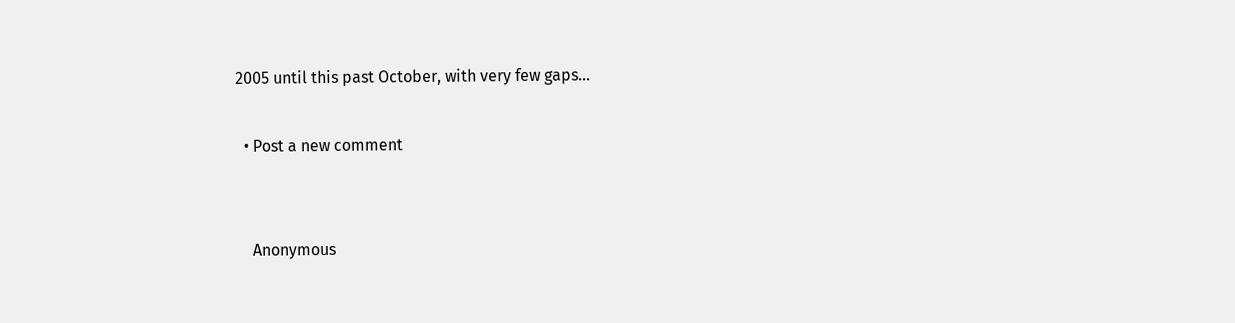2005 until this past October, with very few gaps…

  • Post a new comment


    Anonymous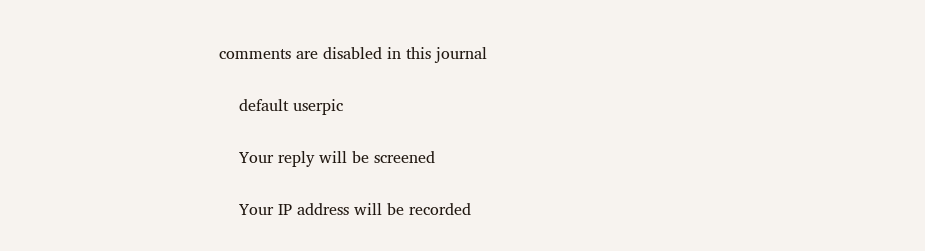comments are disabled in this journal

    default userpic

    Your reply will be screened

    Your IP address will be recorded